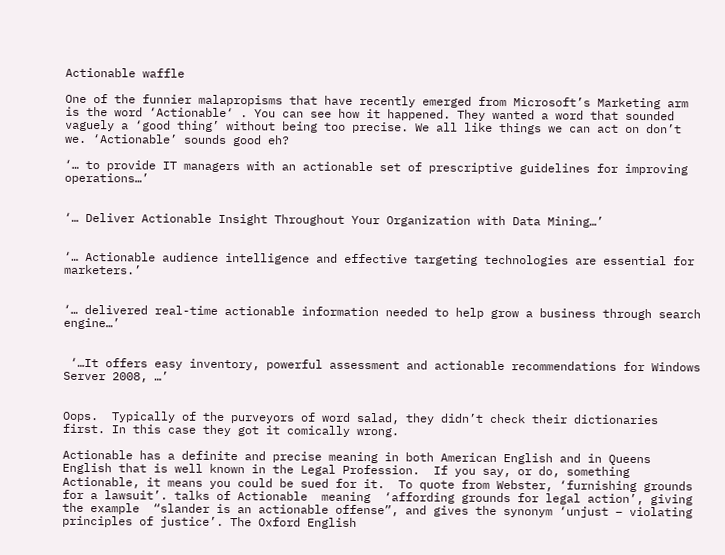Actionable waffle

One of the funnier malapropisms that have recently emerged from Microsoft’s Marketing arm is the word ‘Actionable‘ . You can see how it happened. They wanted a word that sounded vaguely a ‘good thing’ without being too precise. We all like things we can act on don’t we. ‘Actionable’ sounds good eh?

‘… to provide IT managers with an actionable set of prescriptive guidelines for improving operations…’


‘… Deliver Actionable Insight Throughout Your Organization with Data Mining…’


‘… Actionable audience intelligence and effective targeting technologies are essential for marketers.’


‘… delivered real-time actionable information needed to help grow a business through search engine…’


 ‘…It offers easy inventory, powerful assessment and actionable recommendations for Windows Server 2008, …’


Oops.  Typically of the purveyors of word salad, they didn’t check their dictionaries first. In this case they got it comically wrong.

Actionable has a definite and precise meaning in both American English and in Queens English that is well known in the Legal Profession.  If you say, or do, something Actionable, it means you could be sued for it.  To quote from Webster, ‘furnishing grounds for a lawsuit’. talks of Actionable  meaning  ‘affording grounds for legal action’, giving the example  “slander is an actionable offense”, and gives the synonym ‘unjust – violating principles of justice’. The Oxford English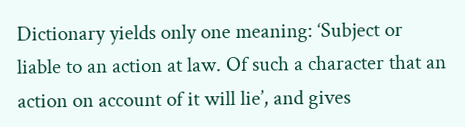Dictionary yields only one meaning: ‘Subject or liable to an action at law. Of such a character that an action on account of it will lie’, and gives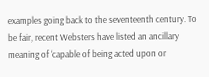examples going back to the seventeenth century. To be fair, recent Websters have listed an ancillary meaning of ‘capable of being acted upon or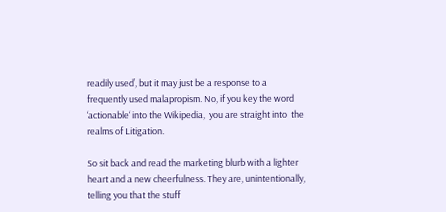readily used’, but it may just be a response to a frequently used malapropism. No, if you key the word ‘actionable‘ into the Wikipedia,  you are straight into  the realms of Litigation.

So sit back and read the marketing blurb with a lighter heart and a new cheerfulness. They are, unintentionally, telling you that the stuff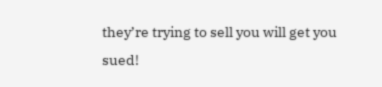they’re trying to sell you will get you sued!